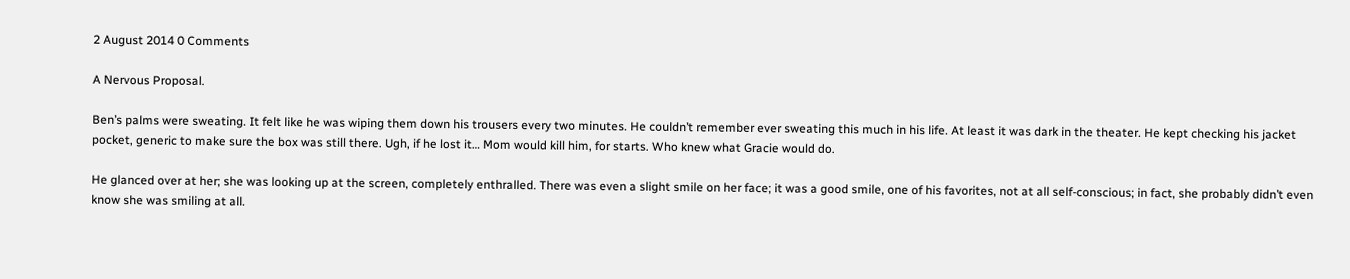2 August 2014 0 Comments

A Nervous Proposal.

Ben’s palms were sweating. It felt like he was wiping them down his trousers every two minutes. He couldn’t remember ever sweating this much in his life. At least it was dark in the theater. He kept checking his jacket pocket, generic to make sure the box was still there. Ugh, if he lost it… Mom would kill him, for starts. Who knew what Gracie would do.

He glanced over at her; she was looking up at the screen, completely enthralled. There was even a slight smile on her face; it was a good smile, one of his favorites, not at all self-conscious; in fact, she probably didn’t even know she was smiling at all.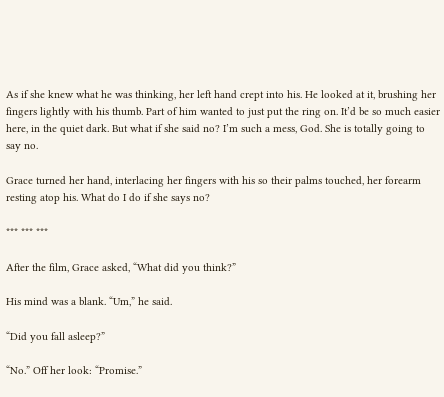As if she knew what he was thinking, her left hand crept into his. He looked at it, brushing her fingers lightly with his thumb. Part of him wanted to just put the ring on. It’d be so much easier here, in the quiet dark. But what if she said no? I’m such a mess, God. She is totally going to say no.

Grace turned her hand, interlacing her fingers with his so their palms touched, her forearm resting atop his. What do I do if she says no?

*** *** ***

After the film, Grace asked, “What did you think?”

His mind was a blank. “Um,” he said.

“Did you fall asleep?”

“No.” Off her look: “Promise.”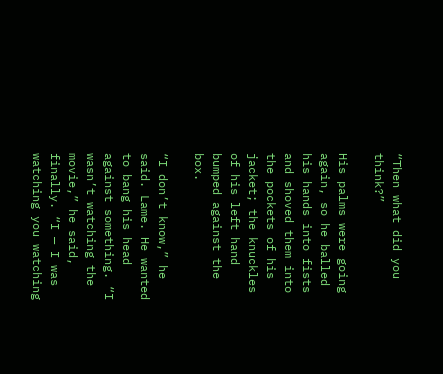“Then what did you think?”

His palms were going again, so he balled his hands into fists and shoved them into the pockets of his jacket; the knuckles of his left hand bumped against the box.

“I don’t know,” he said. Lame. He wanted to bang his head against something. “I wasn’t watching the movie,” he said, finally. “I — I was watching you watching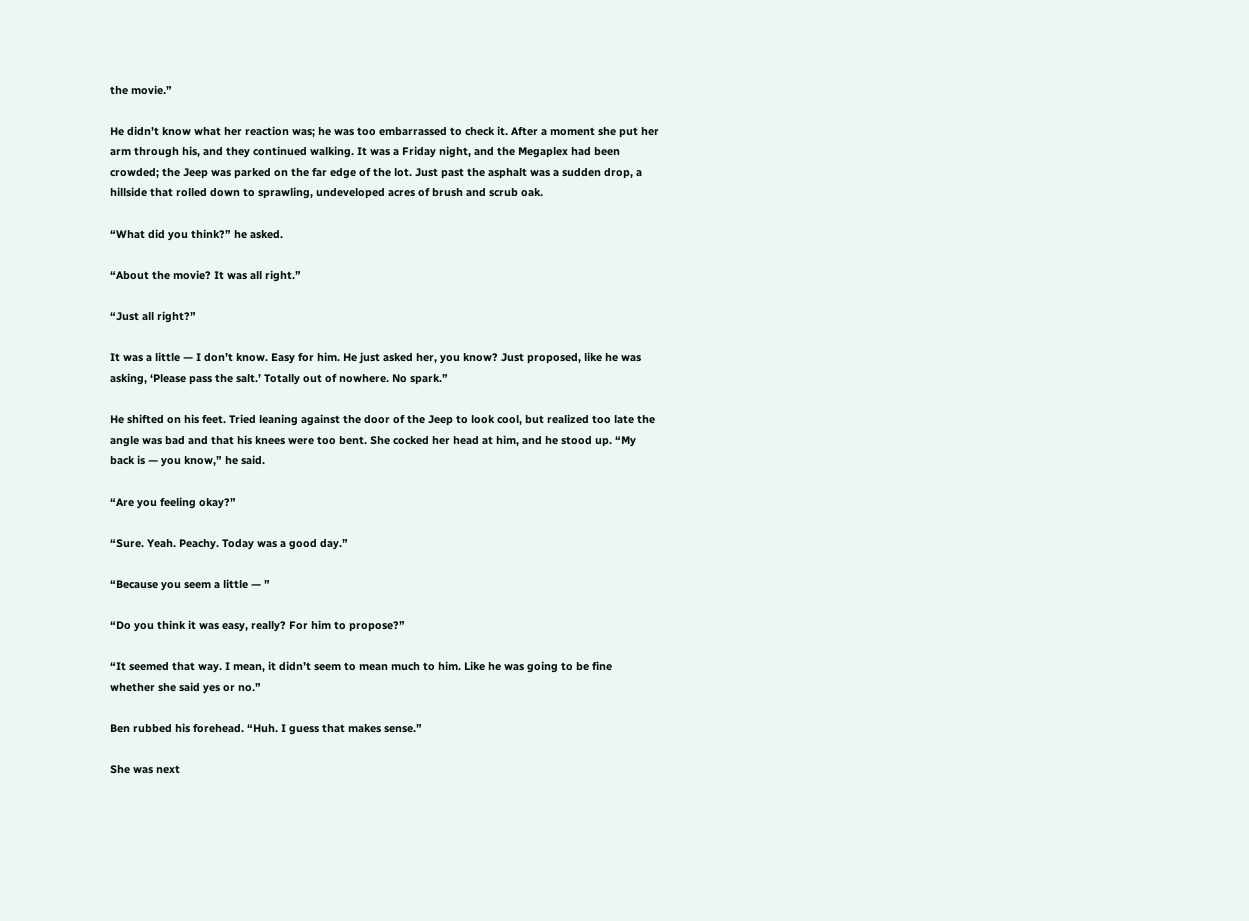the movie.”

He didn’t know what her reaction was; he was too embarrassed to check it. After a moment she put her arm through his, and they continued walking. It was a Friday night, and the Megaplex had been crowded; the Jeep was parked on the far edge of the lot. Just past the asphalt was a sudden drop, a hillside that rolled down to sprawling, undeveloped acres of brush and scrub oak.

“What did you think?” he asked.

“About the movie? It was all right.”

“Just all right?”

It was a little — I don’t know. Easy for him. He just asked her, you know? Just proposed, like he was asking, ‘Please pass the salt.’ Totally out of nowhere. No spark.”

He shifted on his feet. Tried leaning against the door of the Jeep to look cool, but realized too late the angle was bad and that his knees were too bent. She cocked her head at him, and he stood up. “My back is — you know,” he said.

“Are you feeling okay?”

“Sure. Yeah. Peachy. Today was a good day.”

“Because you seem a little — ”

“Do you think it was easy, really? For him to propose?”

“It seemed that way. I mean, it didn’t seem to mean much to him. Like he was going to be fine whether she said yes or no.”

Ben rubbed his forehead. “Huh. I guess that makes sense.”

She was next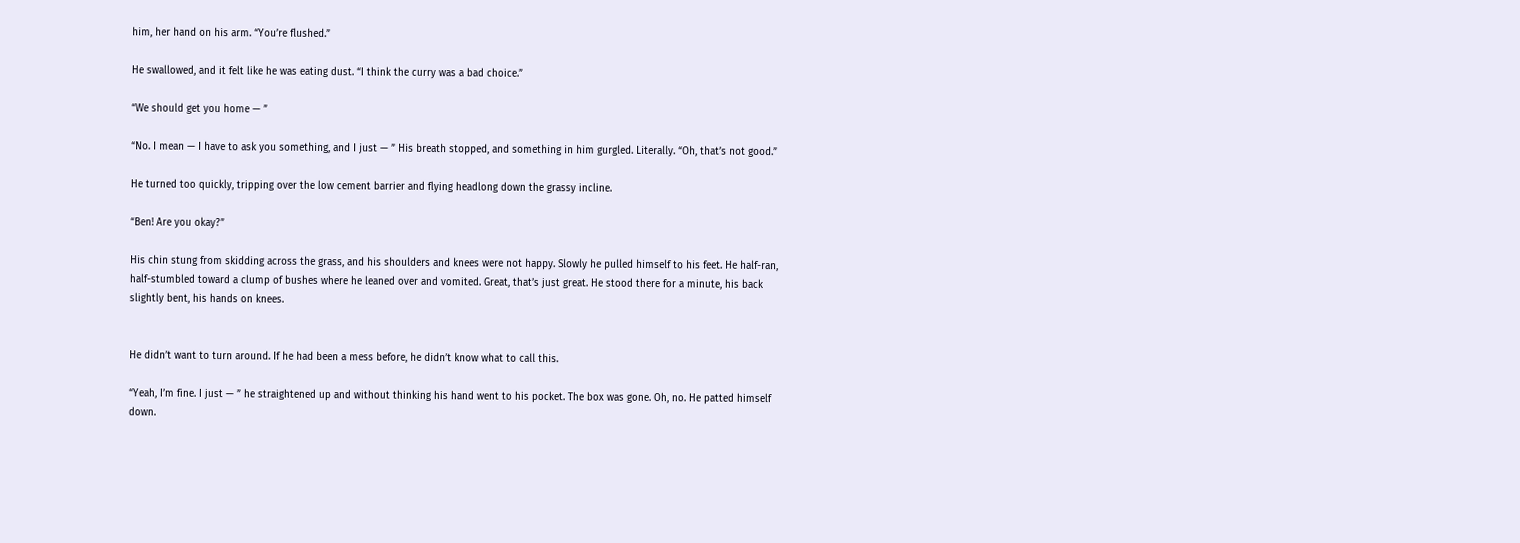him, her hand on his arm. “You’re flushed.”

He swallowed, and it felt like he was eating dust. “I think the curry was a bad choice.”

“We should get you home — ”

“No. I mean — I have to ask you something, and I just — ” His breath stopped, and something in him gurgled. Literally. “Oh, that’s not good.”

He turned too quickly, tripping over the low cement barrier and flying headlong down the grassy incline.

“Ben! Are you okay?”

His chin stung from skidding across the grass, and his shoulders and knees were not happy. Slowly he pulled himself to his feet. He half-ran, half-stumbled toward a clump of bushes where he leaned over and vomited. Great, that’s just great. He stood there for a minute, his back slightly bent, his hands on knees.


He didn’t want to turn around. If he had been a mess before, he didn’t know what to call this.

“Yeah, I’m fine. I just — ” he straightened up and without thinking his hand went to his pocket. The box was gone. Oh, no. He patted himself down.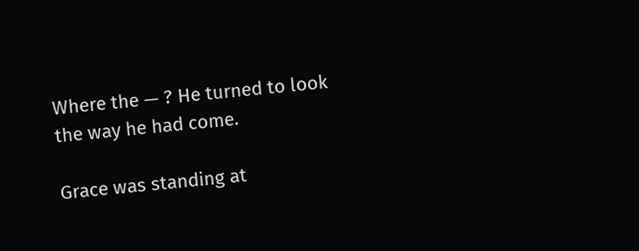Where the — ? He turned to look the way he had come.

Grace was standing at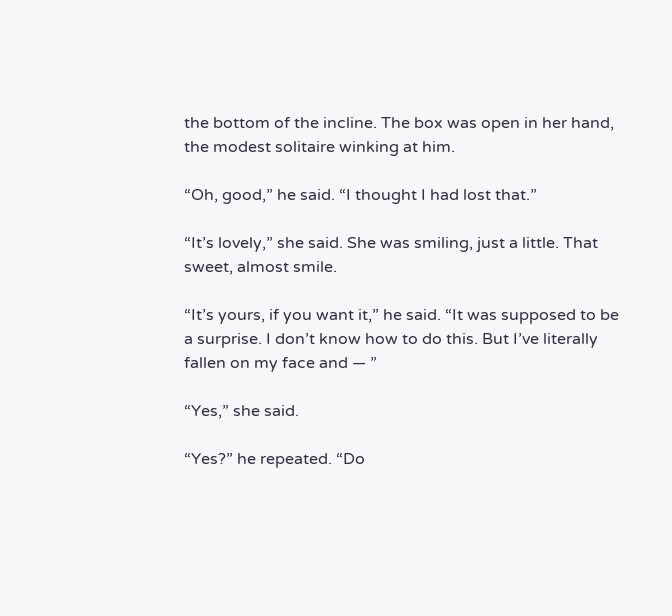the bottom of the incline. The box was open in her hand, the modest solitaire winking at him.

“Oh, good,” he said. “I thought I had lost that.”

“It’s lovely,” she said. She was smiling, just a little. That sweet, almost smile.

“It’s yours, if you want it,” he said. “It was supposed to be a surprise. I don’t know how to do this. But I’ve literally fallen on my face and — ”

“Yes,” she said.

“Yes?” he repeated. “Do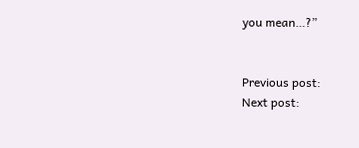you mean…?”


Previous post:
Next post: